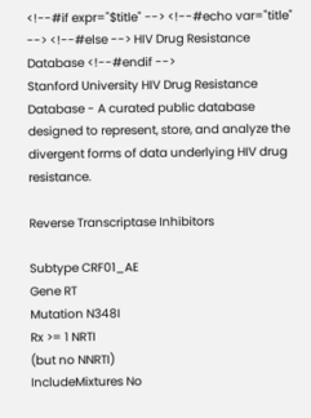<!--#if expr="$title" --> <!--#echo var="title" --> <!--#else --> HIV Drug Resistance Database <!--#endif -->
Stanford University HIV Drug Resistance Database - A curated public database designed to represent, store, and analyze the divergent forms of data underlying HIV drug resistance.

Reverse Transcriptase Inhibitors

Subtype CRF01_AE
Gene RT
Mutation N348I
Rx >= 1 NRTI
(but no NNRTI)
IncludeMixtures No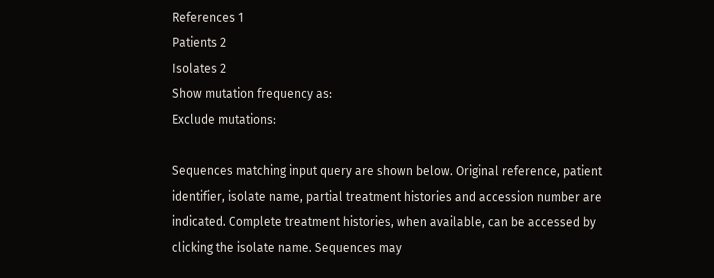References 1
Patients 2
Isolates 2
Show mutation frequency as:
Exclude mutations:

Sequences matching input query are shown below. Original reference, patient identifier, isolate name, partial treatment histories and accession number are indicated. Complete treatment histories, when available, can be accessed by clicking the isolate name. Sequences may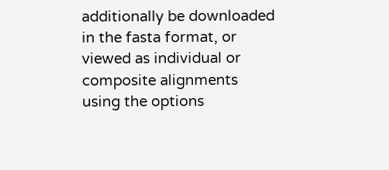additionally be downloaded in the fasta format, or viewed as individual or composite alignments using the options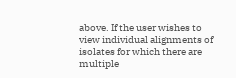above. If the user wishes to view individual alignments of isolates for which there are multiple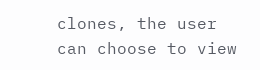clones, the user can choose to view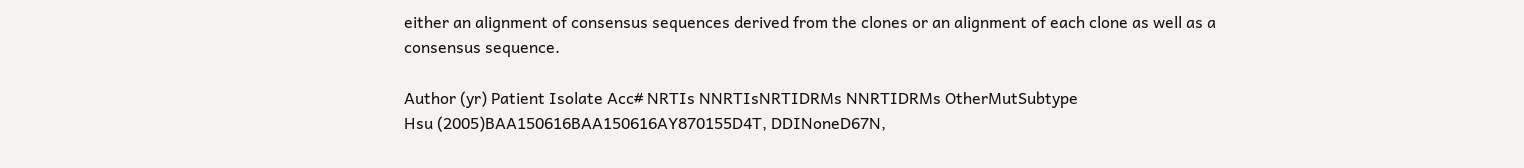either an alignment of consensus sequences derived from the clones or an alignment of each clone as well as a consensus sequence.

Author (yr) Patient Isolate Acc# NRTIs NNRTIsNRTIDRMs NNRTIDRMs OtherMutSubtype
Hsu (2005)BAA150616BAA150616AY870155D4T, DDINoneD67N,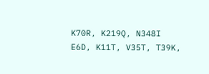K70R, K219Q, N348I E6D, K11T, V35T, T39K,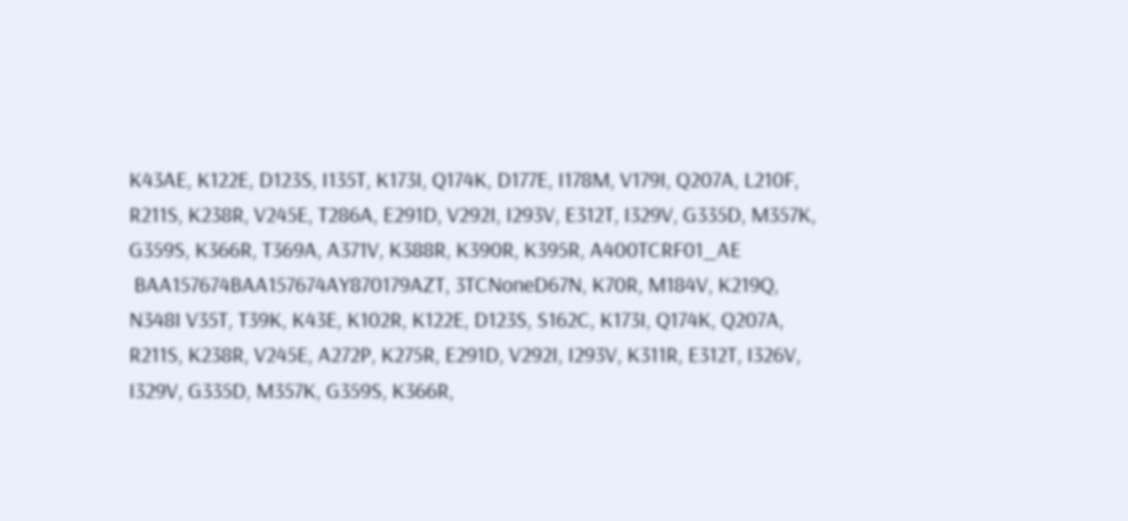K43AE, K122E, D123S, I135T, K173I, Q174K, D177E, I178M, V179I, Q207A, L210F, R211S, K238R, V245E, T286A, E291D, V292I, I293V, E312T, I329V, G335D, M357K, G359S, K366R, T369A, A371V, K388R, K390R, K395R, A400TCRF01_AE
 BAA157674BAA157674AY870179AZT, 3TCNoneD67N, K70R, M184V, K219Q, N348I V35T, T39K, K43E, K102R, K122E, D123S, S162C, K173I, Q174K, Q207A, R211S, K238R, V245E, A272P, K275R, E291D, V292I, I293V, K311R, E312T, I326V, I329V, G335D, M357K, G359S, K366R,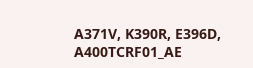A371V, K390R, E396D, A400TCRF01_AE